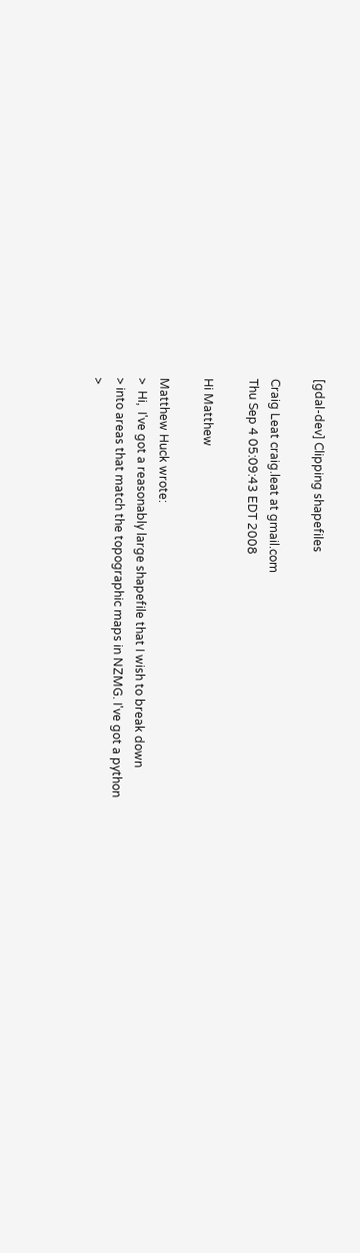[gdal-dev] Clipping shapefiles

Craig Leat craig.leat at gmail.com
Thu Sep 4 05:09:43 EDT 2008

Hi Matthew

Matthew Huck wrote:
>  Hi,  I've got a reasonably large shapefile that I wish to break down
> into areas that match the topographic maps in NZMG. I've got a python
>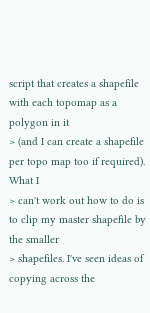script that creates a shapefile with each topomap as a polygon in it
> (and I can create a shapefile per topo map too if required). What I
> can't work out how to do is to clip my master shapefile by the smaller
> shapefiles. I've seen ideas of copying across the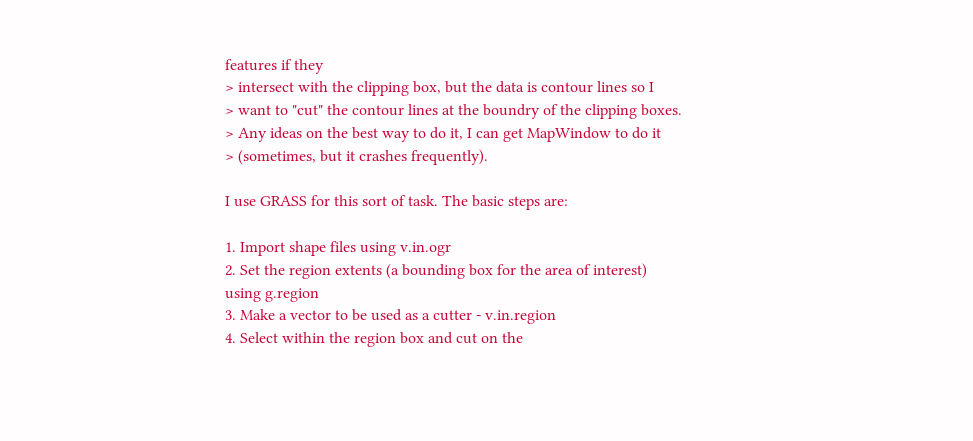features if they
> intersect with the clipping box, but the data is contour lines so I
> want to "cut" the contour lines at the boundry of the clipping boxes.
> Any ideas on the best way to do it, I can get MapWindow to do it
> (sometimes, but it crashes frequently).

I use GRASS for this sort of task. The basic steps are:

1. Import shape files using v.in.ogr
2. Set the region extents (a bounding box for the area of interest)
using g.region
3. Make a vector to be used as a cutter - v.in.region
4. Select within the region box and cut on the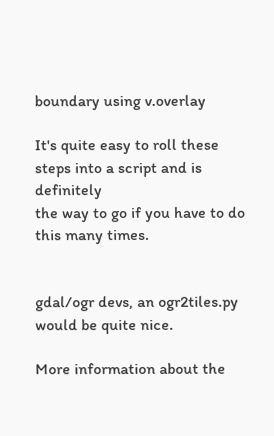boundary using v.overlay

It's quite easy to roll these steps into a script and is definitely
the way to go if you have to do this many times.


gdal/ogr devs, an ogr2tiles.py would be quite nice.

More information about the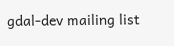gdal-dev mailing list